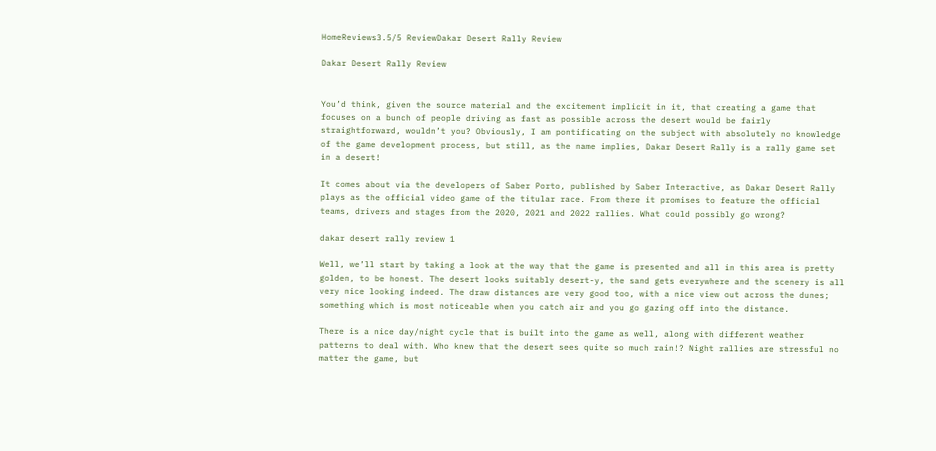HomeReviews3.5/5 ReviewDakar Desert Rally Review

Dakar Desert Rally Review


You’d think, given the source material and the excitement implicit in it, that creating a game that focuses on a bunch of people driving as fast as possible across the desert would be fairly straightforward, wouldn’t you? Obviously, I am pontificating on the subject with absolutely no knowledge of the game development process, but still, as the name implies, Dakar Desert Rally is a rally game set in a desert!

It comes about via the developers of Saber Porto, published by Saber Interactive, as Dakar Desert Rally plays as the official video game of the titular race. From there it promises to feature the official teams, drivers and stages from the 2020, 2021 and 2022 rallies. What could possibly go wrong?

dakar desert rally review 1

Well, we’ll start by taking a look at the way that the game is presented and all in this area is pretty golden, to be honest. The desert looks suitably desert-y, the sand gets everywhere and the scenery is all very nice looking indeed. The draw distances are very good too, with a nice view out across the dunes; something which is most noticeable when you catch air and you go gazing off into the distance.

There is a nice day/night cycle that is built into the game as well, along with different weather patterns to deal with. Who knew that the desert sees quite so much rain!? Night rallies are stressful no matter the game, but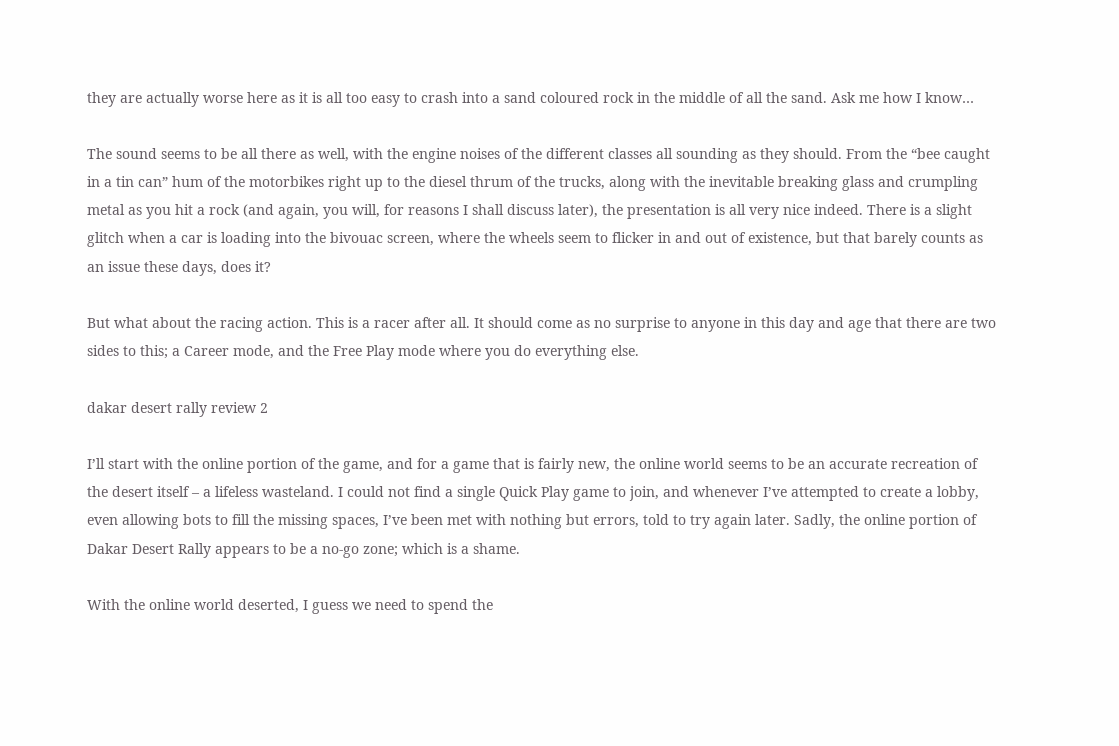they are actually worse here as it is all too easy to crash into a sand coloured rock in the middle of all the sand. Ask me how I know…

The sound seems to be all there as well, with the engine noises of the different classes all sounding as they should. From the “bee caught in a tin can” hum of the motorbikes right up to the diesel thrum of the trucks, along with the inevitable breaking glass and crumpling metal as you hit a rock (and again, you will, for reasons I shall discuss later), the presentation is all very nice indeed. There is a slight glitch when a car is loading into the bivouac screen, where the wheels seem to flicker in and out of existence, but that barely counts as an issue these days, does it?

But what about the racing action. This is a racer after all. It should come as no surprise to anyone in this day and age that there are two sides to this; a Career mode, and the Free Play mode where you do everything else.

dakar desert rally review 2

I’ll start with the online portion of the game, and for a game that is fairly new, the online world seems to be an accurate recreation of the desert itself – a lifeless wasteland. I could not find a single Quick Play game to join, and whenever I’ve attempted to create a lobby, even allowing bots to fill the missing spaces, I’ve been met with nothing but errors, told to try again later. Sadly, the online portion of Dakar Desert Rally appears to be a no-go zone; which is a shame.

With the online world deserted, I guess we need to spend the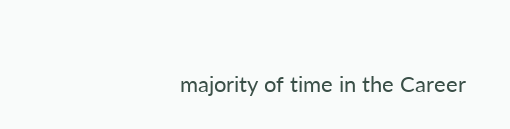majority of time in the Career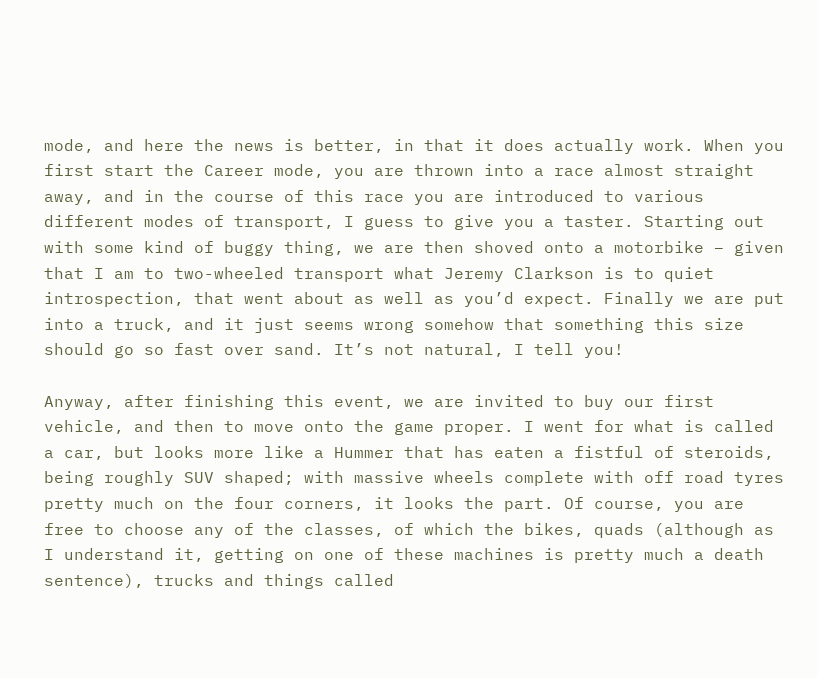mode, and here the news is better, in that it does actually work. When you first start the Career mode, you are thrown into a race almost straight away, and in the course of this race you are introduced to various different modes of transport, I guess to give you a taster. Starting out with some kind of buggy thing, we are then shoved onto a motorbike – given that I am to two-wheeled transport what Jeremy Clarkson is to quiet introspection, that went about as well as you’d expect. Finally we are put into a truck, and it just seems wrong somehow that something this size should go so fast over sand. It’s not natural, I tell you!

Anyway, after finishing this event, we are invited to buy our first vehicle, and then to move onto the game proper. I went for what is called a car, but looks more like a Hummer that has eaten a fistful of steroids, being roughly SUV shaped; with massive wheels complete with off road tyres pretty much on the four corners, it looks the part. Of course, you are free to choose any of the classes, of which the bikes, quads (although as I understand it, getting on one of these machines is pretty much a death sentence), trucks and things called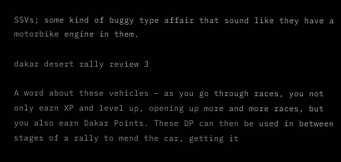SSVs; some kind of buggy type affair that sound like they have a motorbike engine in them.

dakar desert rally review 3

A word about these vehicles – as you go through races, you not only earn XP and level up, opening up more and more races, but you also earn Dakar Points. These DP can then be used in between stages of a rally to mend the car, getting it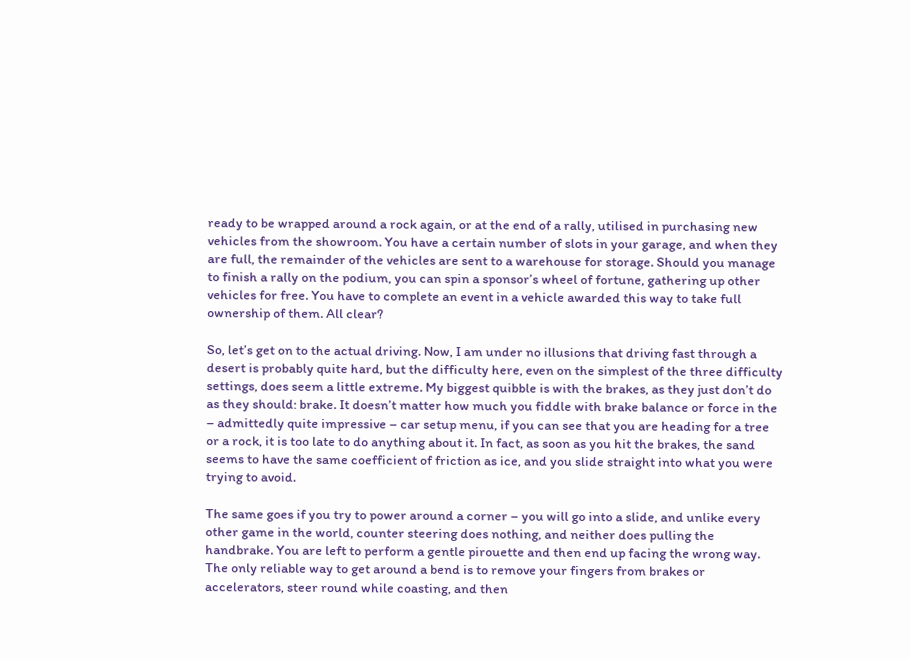ready to be wrapped around a rock again, or at the end of a rally, utilised in purchasing new vehicles from the showroom. You have a certain number of slots in your garage, and when they are full, the remainder of the vehicles are sent to a warehouse for storage. Should you manage to finish a rally on the podium, you can spin a sponsor’s wheel of fortune, gathering up other vehicles for free. You have to complete an event in a vehicle awarded this way to take full ownership of them. All clear?

So, let’s get on to the actual driving. Now, I am under no illusions that driving fast through a desert is probably quite hard, but the difficulty here, even on the simplest of the three difficulty settings, does seem a little extreme. My biggest quibble is with the brakes, as they just don’t do as they should: brake. It doesn’t matter how much you fiddle with brake balance or force in the – admittedly quite impressive – car setup menu, if you can see that you are heading for a tree or a rock, it is too late to do anything about it. In fact, as soon as you hit the brakes, the sand seems to have the same coefficient of friction as ice, and you slide straight into what you were trying to avoid.

The same goes if you try to power around a corner – you will go into a slide, and unlike every other game in the world, counter steering does nothing, and neither does pulling the handbrake. You are left to perform a gentle pirouette and then end up facing the wrong way. The only reliable way to get around a bend is to remove your fingers from brakes or accelerators, steer round while coasting, and then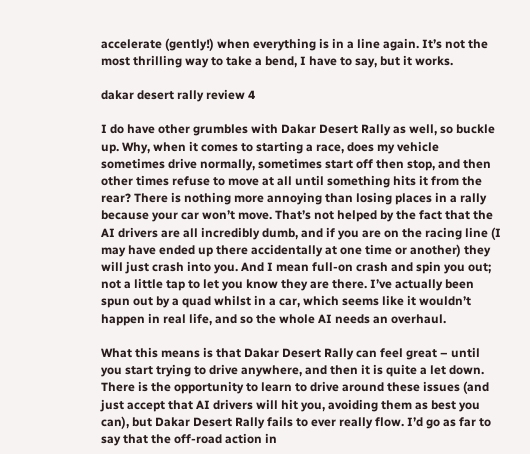accelerate (gently!) when everything is in a line again. It’s not the most thrilling way to take a bend, I have to say, but it works.

dakar desert rally review 4

I do have other grumbles with Dakar Desert Rally as well, so buckle up. Why, when it comes to starting a race, does my vehicle sometimes drive normally, sometimes start off then stop, and then other times refuse to move at all until something hits it from the rear? There is nothing more annoying than losing places in a rally because your car won’t move. That’s not helped by the fact that the AI drivers are all incredibly dumb, and if you are on the racing line (I may have ended up there accidentally at one time or another) they will just crash into you. And I mean full-on crash and spin you out; not a little tap to let you know they are there. I’ve actually been spun out by a quad whilst in a car, which seems like it wouldn’t happen in real life, and so the whole AI needs an overhaul.

What this means is that Dakar Desert Rally can feel great – until you start trying to drive anywhere, and then it is quite a let down. There is the opportunity to learn to drive around these issues (and just accept that AI drivers will hit you, avoiding them as best you can), but Dakar Desert Rally fails to ever really flow. I’d go as far to say that the off-road action in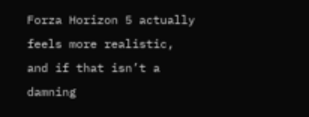Forza Horizon 5 actually feels more realistic, and if that isn’t a damning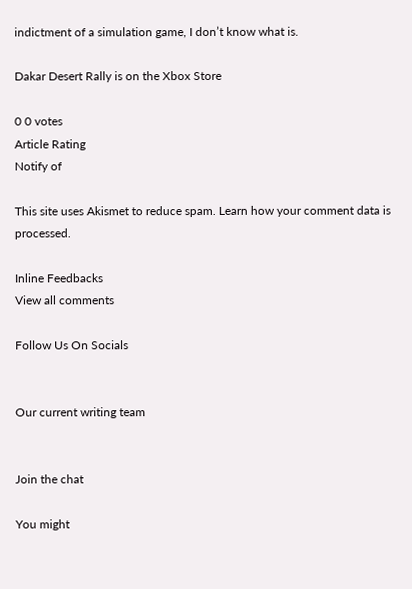indictment of a simulation game, I don’t know what is.

Dakar Desert Rally is on the Xbox Store

0 0 votes
Article Rating
Notify of

This site uses Akismet to reduce spam. Learn how your comment data is processed.

Inline Feedbacks
View all comments

Follow Us On Socials


Our current writing team


Join the chat

You might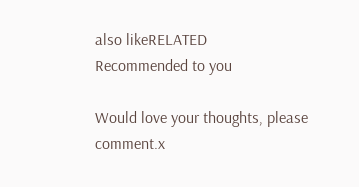also likeRELATED
Recommended to you

Would love your thoughts, please comment.x